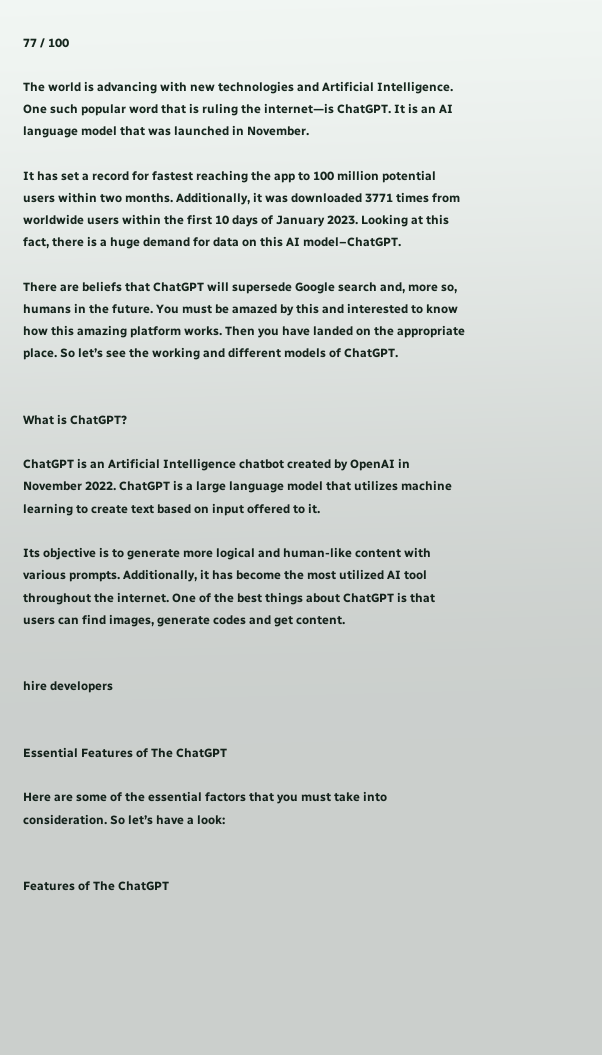77 / 100

The world is advancing with new technologies and Artificial Intelligence. One such popular word that is ruling the internet—is ChatGPT. It is an AI language model that was launched in November.

It has set a record for fastest reaching the app to 100 million potential users within two months. Additionally, it was downloaded 3771 times from worldwide users within the first 10 days of January 2023. Looking at this fact, there is a huge demand for data on this AI model–ChatGPT.

There are beliefs that ChatGPT will supersede Google search and, more so, humans in the future. You must be amazed by this and interested to know how this amazing platform works. Then you have landed on the appropriate place. So let’s see the working and different models of ChatGPT.


What is ChatGPT?

ChatGPT is an Artificial Intelligence chatbot created by OpenAI in November 2022. ChatGPT is a large language model that utilizes machine learning to create text based on input offered to it.

Its objective is to generate more logical and human-like content with various prompts. Additionally, it has become the most utilized AI tool throughout the internet. One of the best things about ChatGPT is that users can find images, generate codes and get content.


hire developers


Essential Features of The ChatGPT

Here are some of the essential factors that you must take into consideration. So let’s have a look:


Features of The ChatGPT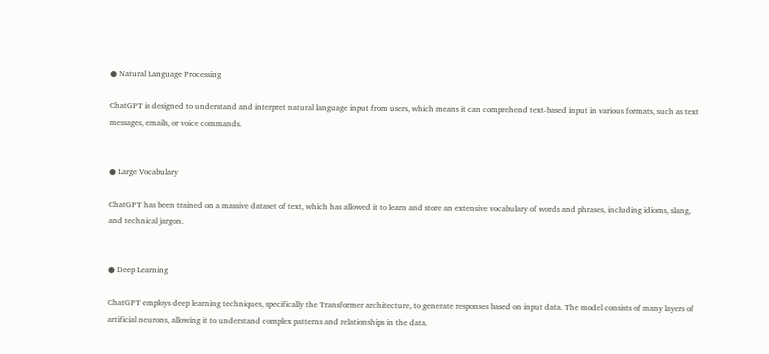● Natural Language Processing

ChatGPT is designed to understand and interpret natural language input from users, which means it can comprehend text-based input in various formats, such as text messages, emails, or voice commands.


● Large Vocabulary

ChatGPT has been trained on a massive dataset of text, which has allowed it to learn and store an extensive vocabulary of words and phrases, including idioms, slang, and technical jargon.


● Deep Learning

ChatGPT employs deep learning techniques, specifically the Transformer architecture, to generate responses based on input data. The model consists of many layers of artificial neurons, allowing it to understand complex patterns and relationships in the data.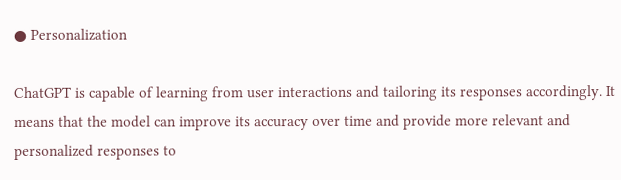● Personalization

ChatGPT is capable of learning from user interactions and tailoring its responses accordingly. It means that the model can improve its accuracy over time and provide more relevant and personalized responses to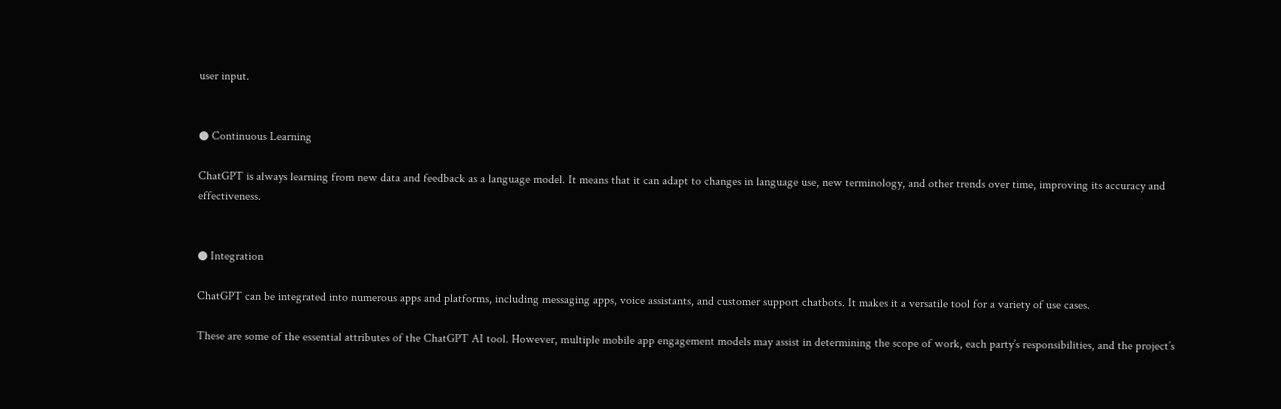user input.


● Continuous Learning

ChatGPT is always learning from new data and feedback as a language model. It means that it can adapt to changes in language use, new terminology, and other trends over time, improving its accuracy and effectiveness.


● Integration

ChatGPT can be integrated into numerous apps and platforms, including messaging apps, voice assistants, and customer support chatbots. It makes it a versatile tool for a variety of use cases.

These are some of the essential attributes of the ChatGPT AI tool. However, multiple mobile app engagement models may assist in determining the scope of work, each party’s responsibilities, and the project’s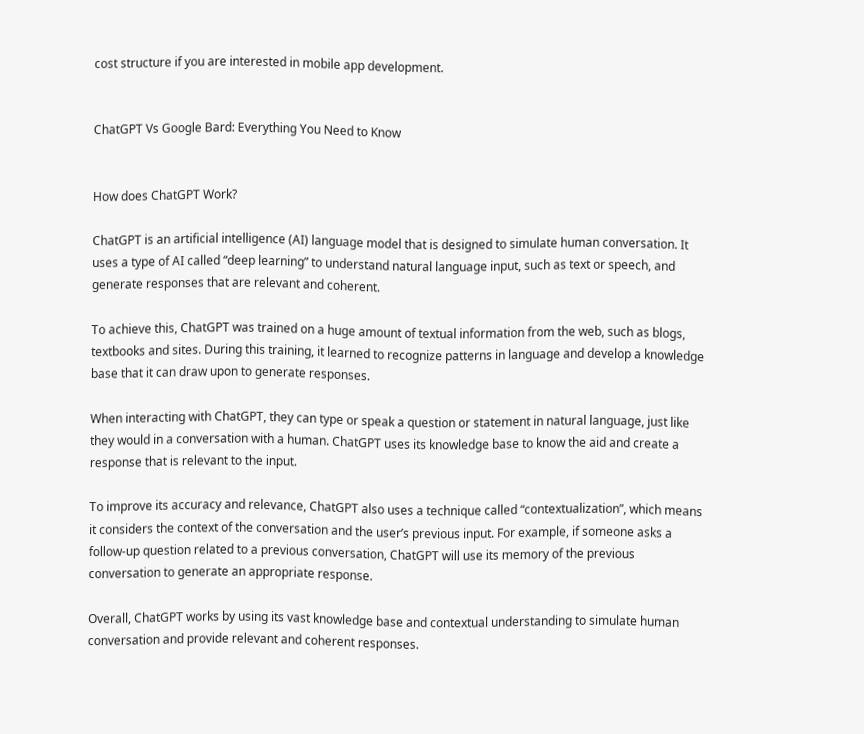cost structure if you are interested in mobile app development.


ChatGPT Vs Google Bard: Everything You Need to Know


How does ChatGPT Work?

ChatGPT is an artificial intelligence (AI) language model that is designed to simulate human conversation. It uses a type of AI called “deep learning” to understand natural language input, such as text or speech, and generate responses that are relevant and coherent.

To achieve this, ChatGPT was trained on a huge amount of textual information from the web, such as blogs, textbooks and sites. During this training, it learned to recognize patterns in language and develop a knowledge base that it can draw upon to generate responses.

When interacting with ChatGPT, they can type or speak a question or statement in natural language, just like they would in a conversation with a human. ChatGPT uses its knowledge base to know the aid and create a response that is relevant to the input.

To improve its accuracy and relevance, ChatGPT also uses a technique called “contextualization”, which means it considers the context of the conversation and the user’s previous input. For example, if someone asks a follow-up question related to a previous conversation, ChatGPT will use its memory of the previous conversation to generate an appropriate response.

Overall, ChatGPT works by using its vast knowledge base and contextual understanding to simulate human conversation and provide relevant and coherent responses.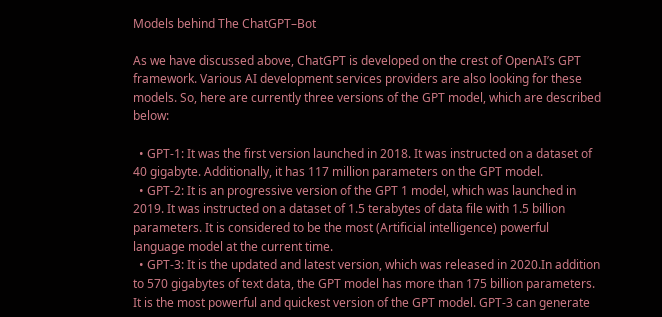Models behind The ChatGPT–Bot

As we have discussed above, ChatGPT is developed on the crest of OpenAI’s GPT framework. Various AI development services providers are also looking for these models. So, here are currently three versions of the GPT model, which are described below:

  • GPT-1: It was the first version launched in 2018. It was instructed on a dataset of 40 gigabyte. Additionally, it has 117 million parameters on the GPT model.
  • GPT-2: It is an progressive version of the GPT 1 model, which was launched in 2019. It was instructed on a dataset of 1.5 terabytes of data file with 1.5 billion parameters. It is considered to be the most (Artificial intelligence) powerful language model at the current time.
  • GPT-3: It is the updated and latest version, which was released in 2020.In addition to 570 gigabytes of text data, the GPT model has more than 175 billion parameters. It is the most powerful and quickest version of the GPT model. GPT-3 can generate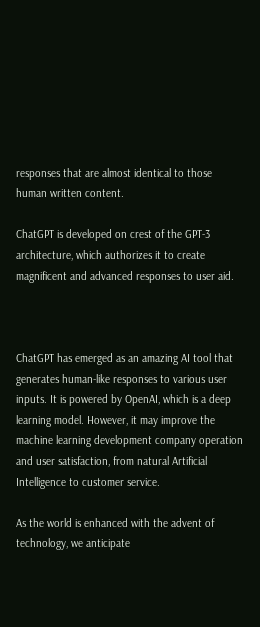responses that are almost identical to those human written content.

ChatGPT is developed on crest of the GPT-3 architecture, which authorizes it to create magnificent and advanced responses to user aid.



ChatGPT has emerged as an amazing AI tool that generates human-like responses to various user inputs. It is powered by OpenAI, which is a deep learning model. However, it may improve the machine learning development company operation and user satisfaction, from natural Artificial Intelligence to customer service.

As the world is enhanced with the advent of technology, we anticipate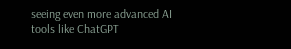seeing even more advanced AI tools like ChatGPT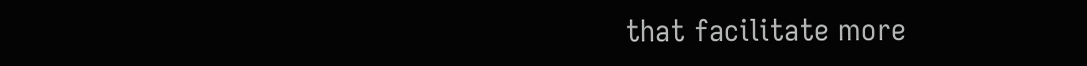that facilitate more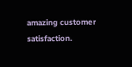amazing customer satisfaction.